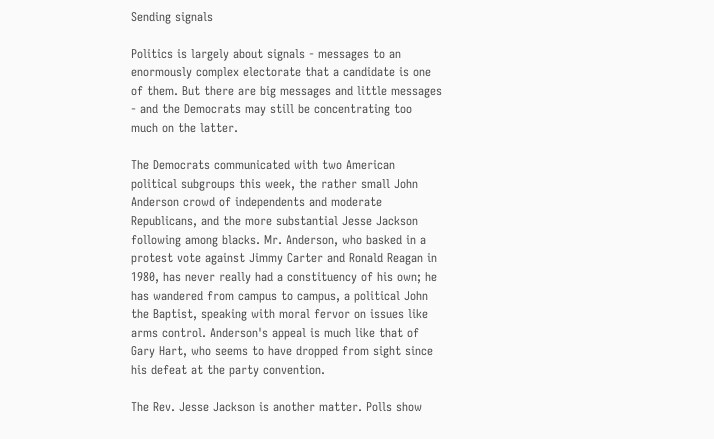Sending signals

Politics is largely about signals - messages to an enormously complex electorate that a candidate is one of them. But there are big messages and little messages - and the Democrats may still be concentrating too much on the latter.

The Democrats communicated with two American political subgroups this week, the rather small John Anderson crowd of independents and moderate Republicans, and the more substantial Jesse Jackson following among blacks. Mr. Anderson, who basked in a protest vote against Jimmy Carter and Ronald Reagan in 1980, has never really had a constituency of his own; he has wandered from campus to campus, a political John the Baptist, speaking with moral fervor on issues like arms control. Anderson's appeal is much like that of Gary Hart, who seems to have dropped from sight since his defeat at the party convention.

The Rev. Jesse Jackson is another matter. Polls show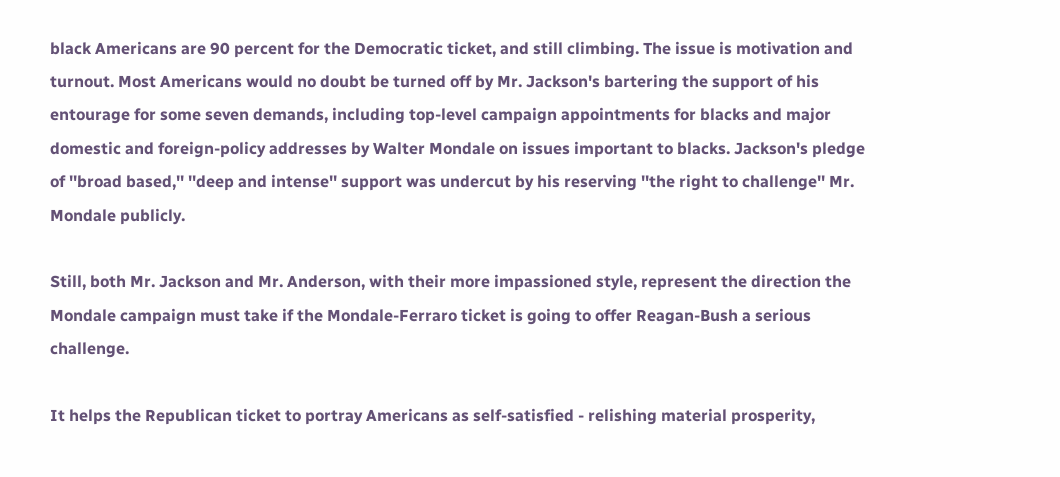black Americans are 90 percent for the Democratic ticket, and still climbing. The issue is motivation and turnout. Most Americans would no doubt be turned off by Mr. Jackson's bartering the support of his entourage for some seven demands, including top-level campaign appointments for blacks and major domestic and foreign-policy addresses by Walter Mondale on issues important to blacks. Jackson's pledge of ''broad based,'' ''deep and intense'' support was undercut by his reserving ''the right to challenge'' Mr. Mondale publicly.

Still, both Mr. Jackson and Mr. Anderson, with their more impassioned style, represent the direction the Mondale campaign must take if the Mondale-Ferraro ticket is going to offer Reagan-Bush a serious challenge.

It helps the Republican ticket to portray Americans as self-satisfied - relishing material prosperity,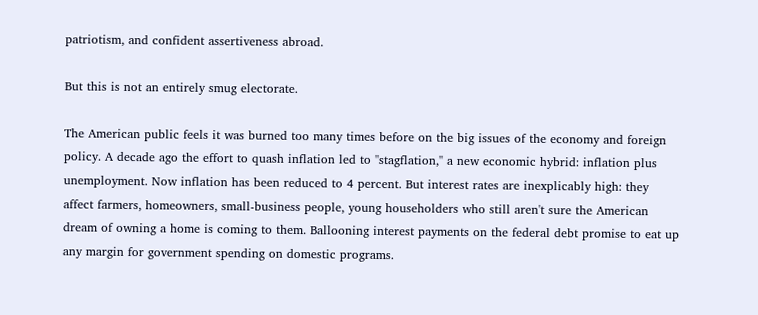patriotism, and confident assertiveness abroad.

But this is not an entirely smug electorate.

The American public feels it was burned too many times before on the big issues of the economy and foreign policy. A decade ago the effort to quash inflation led to ''stagflation,'' a new economic hybrid: inflation plus unemployment. Now inflation has been reduced to 4 percent. But interest rates are inexplicably high: they affect farmers, homeowners, small-business people, young householders who still aren't sure the American dream of owning a home is coming to them. Ballooning interest payments on the federal debt promise to eat up any margin for government spending on domestic programs.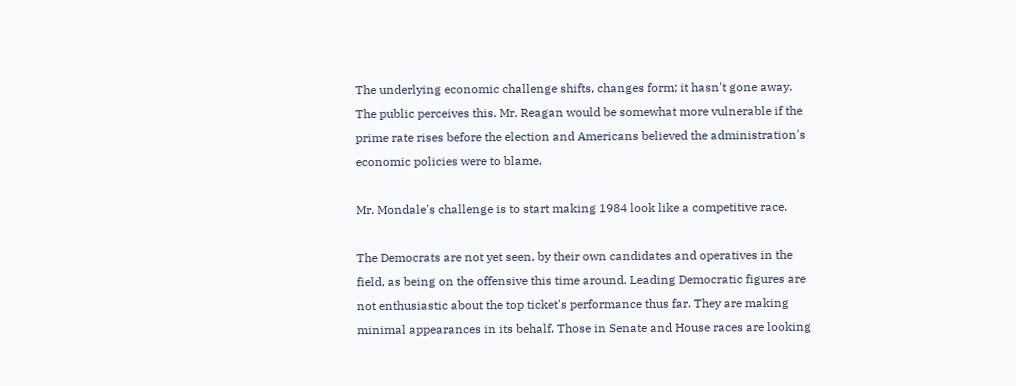The underlying economic challenge shifts, changes form; it hasn't gone away. The public perceives this. Mr. Reagan would be somewhat more vulnerable if the prime rate rises before the election and Americans believed the administration's economic policies were to blame.

Mr. Mondale's challenge is to start making 1984 look like a competitive race.

The Democrats are not yet seen, by their own candidates and operatives in the field, as being on the offensive this time around. Leading Democratic figures are not enthusiastic about the top ticket's performance thus far. They are making minimal appearances in its behalf. Those in Senate and House races are looking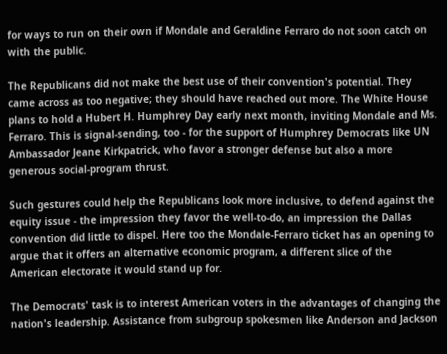for ways to run on their own if Mondale and Geraldine Ferraro do not soon catch on with the public.

The Republicans did not make the best use of their convention's potential. They came across as too negative; they should have reached out more. The White House plans to hold a Hubert H. Humphrey Day early next month, inviting Mondale and Ms. Ferraro. This is signal-sending, too - for the support of Humphrey Democrats like UN Ambassador Jeane Kirkpatrick, who favor a stronger defense but also a more generous social-program thrust.

Such gestures could help the Republicans look more inclusive, to defend against the equity issue - the impression they favor the well-to-do, an impression the Dallas convention did little to dispel. Here too the Mondale-Ferraro ticket has an opening to argue that it offers an alternative economic program, a different slice of the American electorate it would stand up for.

The Democrats' task is to interest American voters in the advantages of changing the nation's leadership. Assistance from subgroup spokesmen like Anderson and Jackson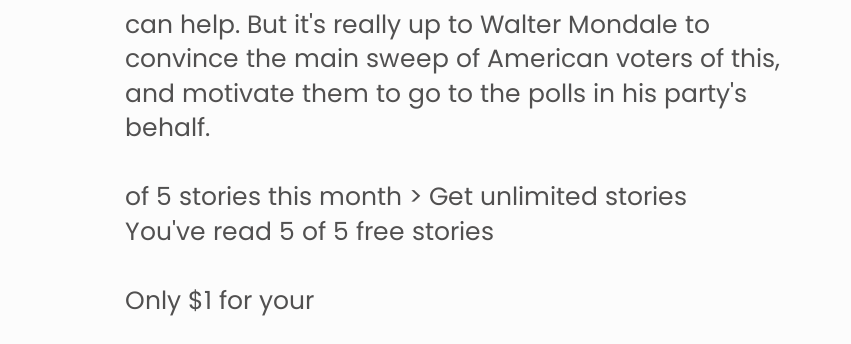can help. But it's really up to Walter Mondale to convince the main sweep of American voters of this, and motivate them to go to the polls in his party's behalf.

of 5 stories this month > Get unlimited stories
You've read 5 of 5 free stories

Only $1 for your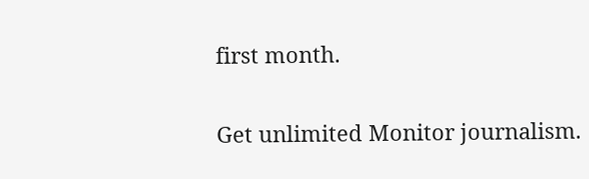first month.

Get unlimited Monitor journalism.